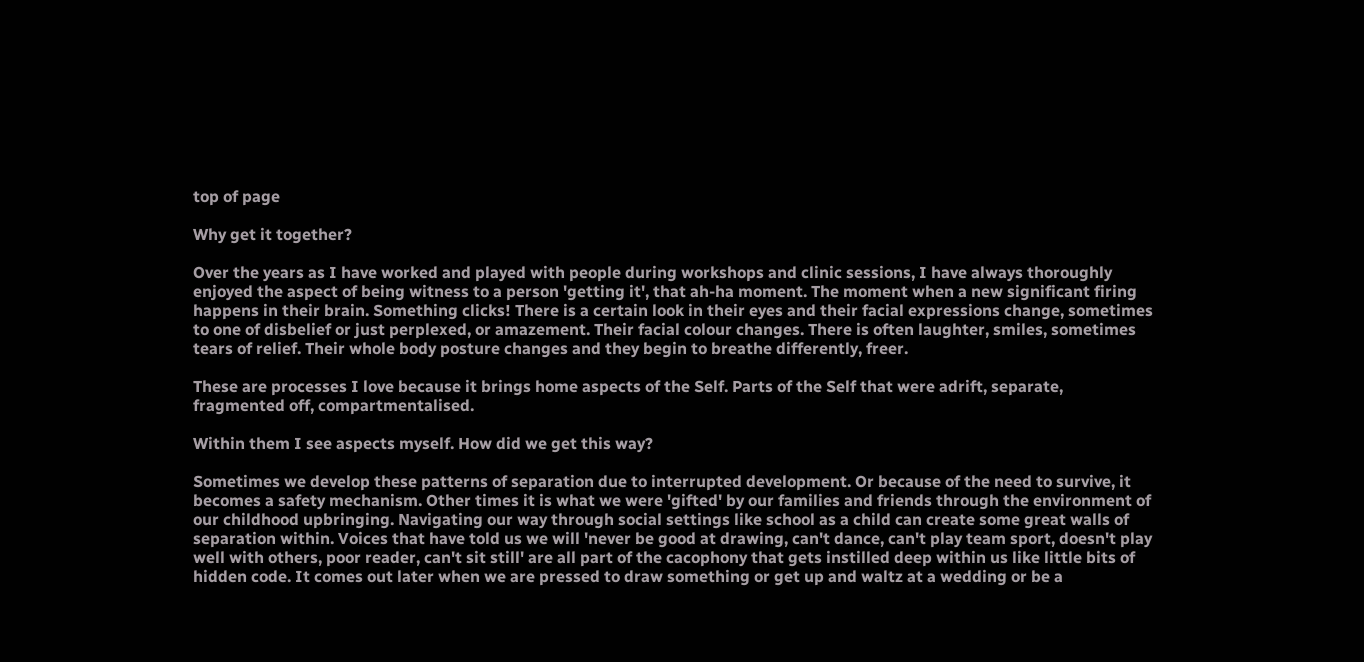top of page

Why get it together?

Over the years as I have worked and played with people during workshops and clinic sessions, I have always thoroughly enjoyed the aspect of being witness to a person 'getting it', that ah-ha moment. The moment when a new significant firing happens in their brain. Something clicks! There is a certain look in their eyes and their facial expressions change, sometimes to one of disbelief or just perplexed, or amazement. Their facial colour changes. There is often laughter, smiles, sometimes tears of relief. Their whole body posture changes and they begin to breathe differently, freer.

These are processes I love because it brings home aspects of the Self. Parts of the Self that were adrift, separate, fragmented off, compartmentalised.

Within them I see aspects myself. How did we get this way?

Sometimes we develop these patterns of separation due to interrupted development. Or because of the need to survive, it becomes a safety mechanism. Other times it is what we were 'gifted' by our families and friends through the environment of our childhood upbringing. Navigating our way through social settings like school as a child can create some great walls of separation within. Voices that have told us we will 'never be good at drawing, can't dance, can't play team sport, doesn't play well with others, poor reader, can't sit still' are all part of the cacophony that gets instilled deep within us like little bits of hidden code. It comes out later when we are pressed to draw something or get up and waltz at a wedding or be a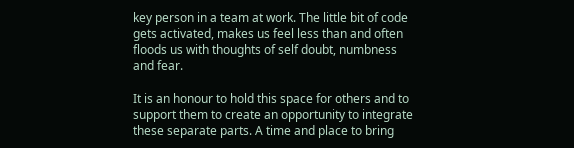key person in a team at work. The little bit of code gets activated, makes us feel less than and often floods us with thoughts of self doubt, numbness and fear.

It is an honour to hold this space for others and to support them to create an opportunity to integrate these separate parts. A time and place to bring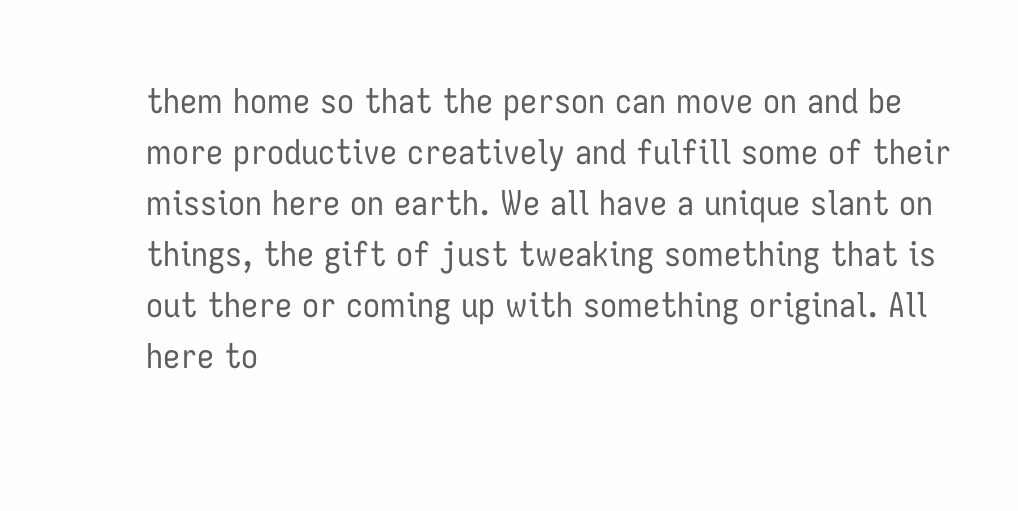them home so that the person can move on and be more productive creatively and fulfill some of their mission here on earth. We all have a unique slant on things, the gift of just tweaking something that is out there or coming up with something original. All here to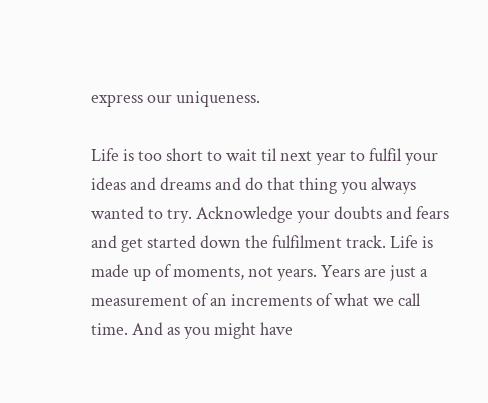express our uniqueness.

Life is too short to wait til next year to fulfil your ideas and dreams and do that thing you always wanted to try. Acknowledge your doubts and fears and get started down the fulfilment track. Life is made up of moments, not years. Years are just a measurement of an increments of what we call time. And as you might have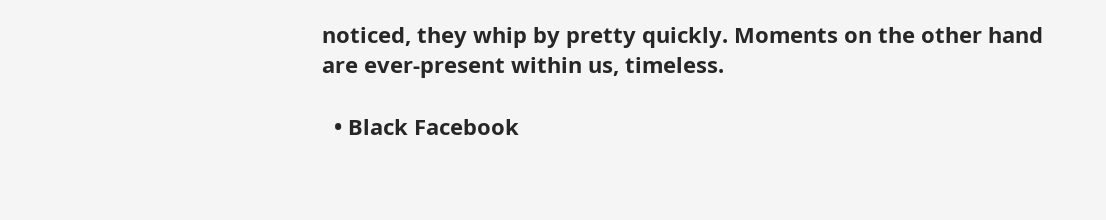noticed, they whip by pretty quickly. Moments on the other hand are ever-present within us, timeless.

  • Black Facebook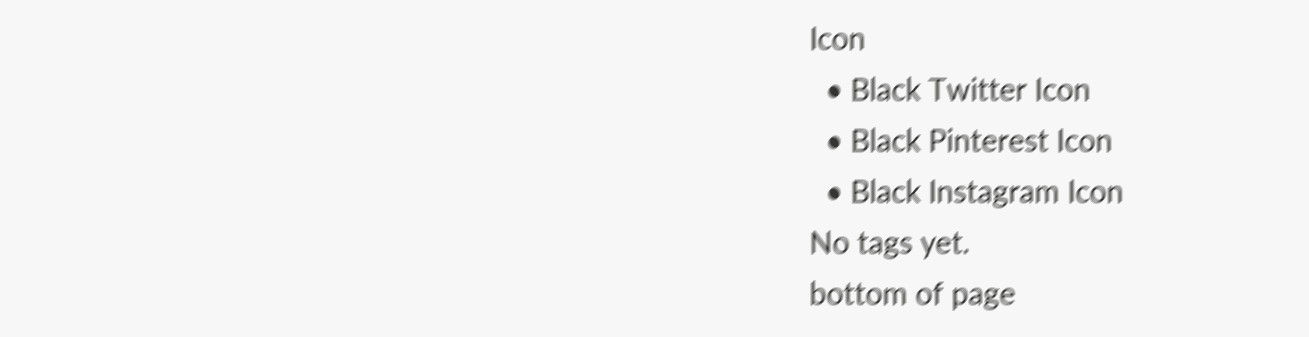Icon
  • Black Twitter Icon
  • Black Pinterest Icon
  • Black Instagram Icon
No tags yet.
bottom of page